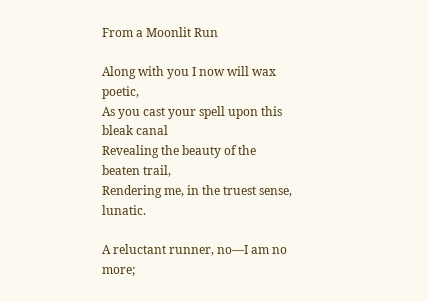From a Moonlit Run

Along with you I now will wax poetic,
As you cast your spell upon this bleak canal
Revealing the beauty of the beaten trail,
Rendering me, in the truest sense, lunatic.

A reluctant runner, no—I am no more;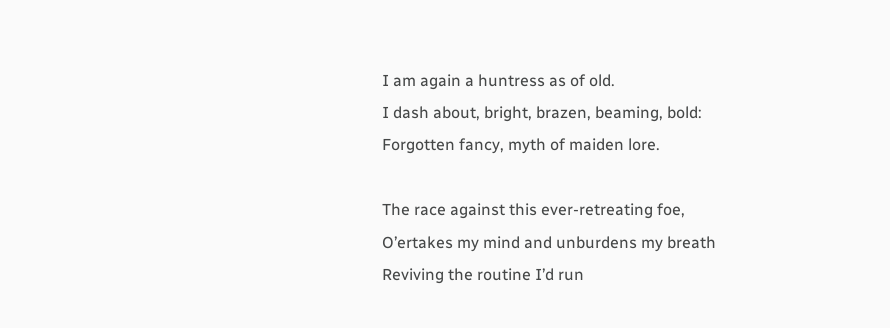I am again a huntress as of old.
I dash about, bright, brazen, beaming, bold:
Forgotten fancy, myth of maiden lore.

The race against this ever-retreating foe,
O’ertakes my mind and unburdens my breath
Reviving the routine I’d run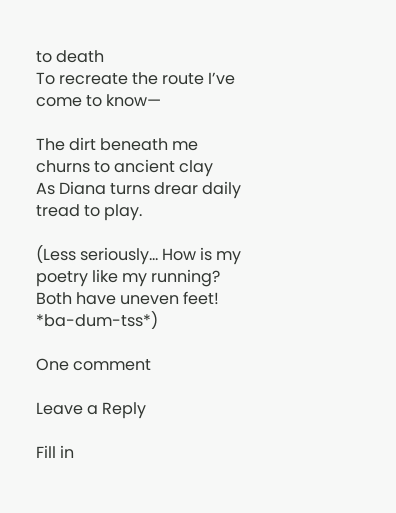to death
To recreate the route I’ve come to know—

The dirt beneath me churns to ancient clay
As Diana turns drear daily tread to play.

(Less seriously… How is my poetry like my running? Both have uneven feet! *ba-dum-tss*)

One comment

Leave a Reply

Fill in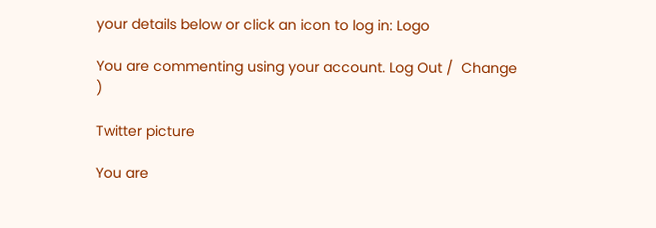your details below or click an icon to log in: Logo

You are commenting using your account. Log Out /  Change )

Twitter picture

You are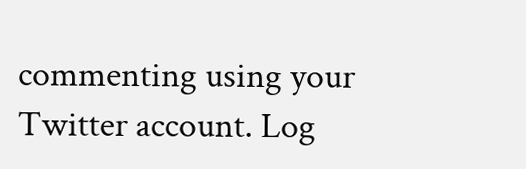commenting using your Twitter account. Log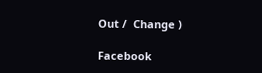Out /  Change )

Facebook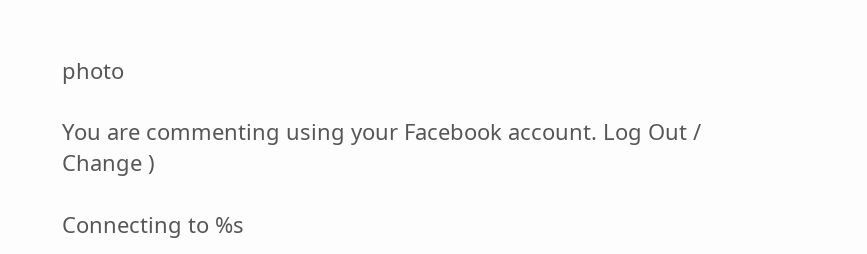photo

You are commenting using your Facebook account. Log Out /  Change )

Connecting to %s